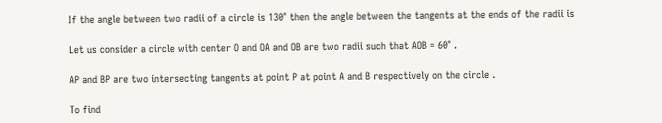If the angle between two radii of a circle is 130° then the angle between the tangents at the ends of the radii is

Let us consider a circle with center O and OA and OB are two radii such that AOB = 60° .

AP and BP are two intersecting tangents at point P at point A and B respectively on the circle .

To find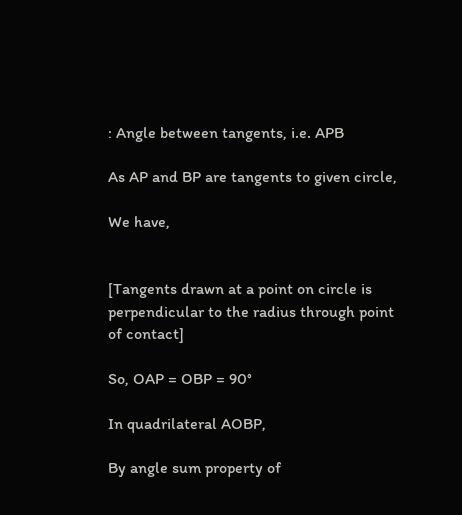: Angle between tangents, i.e. APB

As AP and BP are tangents to given circle,

We have,


[Tangents drawn at a point on circle is perpendicular to the radius through point of contact]

So, OAP = OBP = 90°

In quadrilateral AOBP,

By angle sum property of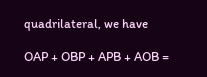quadrilateral, we have

OAP + OBP + APB + AOB =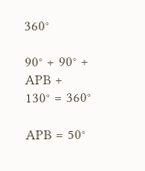360°

90° + 90° + APB + 130° = 360°

APB = 50°